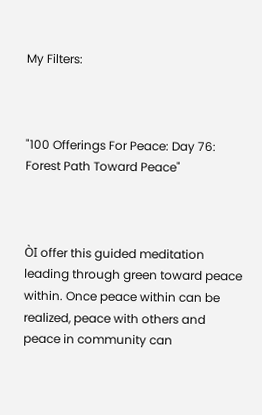My Filters:



"100 Offerings For Peace: Day 76: Forest Path Toward Peace"



ÒI offer this guided meditation leading through green toward peace within. Once peace within can be realized, peace with others and peace in community can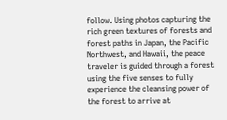follow. Using photos capturing the rich green textures of forests and forest paths in Japan, the Pacific Northwest, and Hawaii, the peace traveler is guided through a forest using the five senses to fully experience the cleansing power of the forest to arrive at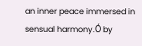an inner peace immersed in sensual harmony.Ó by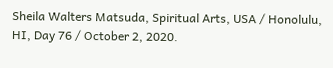Sheila Walters Matsuda, Spiritual Arts, USA / Honolulu, HI, Day 76 / October 2, 2020.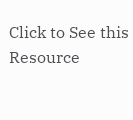Click to See this Resource